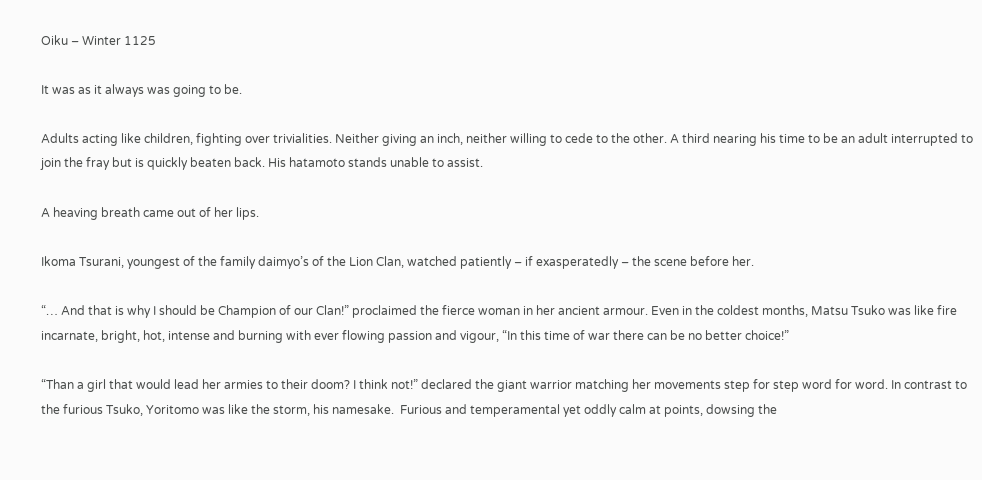Oiku – Winter 1125

It was as it always was going to be.

Adults acting like children, fighting over trivialities. Neither giving an inch, neither willing to cede to the other. A third nearing his time to be an adult interrupted to join the fray but is quickly beaten back. His hatamoto stands unable to assist.

A heaving breath came out of her lips.

Ikoma Tsurani, youngest of the family daimyo’s of the Lion Clan, watched patiently – if exasperatedly – the scene before her.

“… And that is why I should be Champion of our Clan!” proclaimed the fierce woman in her ancient armour. Even in the coldest months, Matsu Tsuko was like fire incarnate, bright, hot, intense and burning with ever flowing passion and vigour, “In this time of war there can be no better choice!”

“Than a girl that would lead her armies to their doom? I think not!” declared the giant warrior matching her movements step for step word for word. In contrast to the furious Tsuko, Yoritomo was like the storm, his namesake.  Furious and temperamental yet oddly calm at points, dowsing the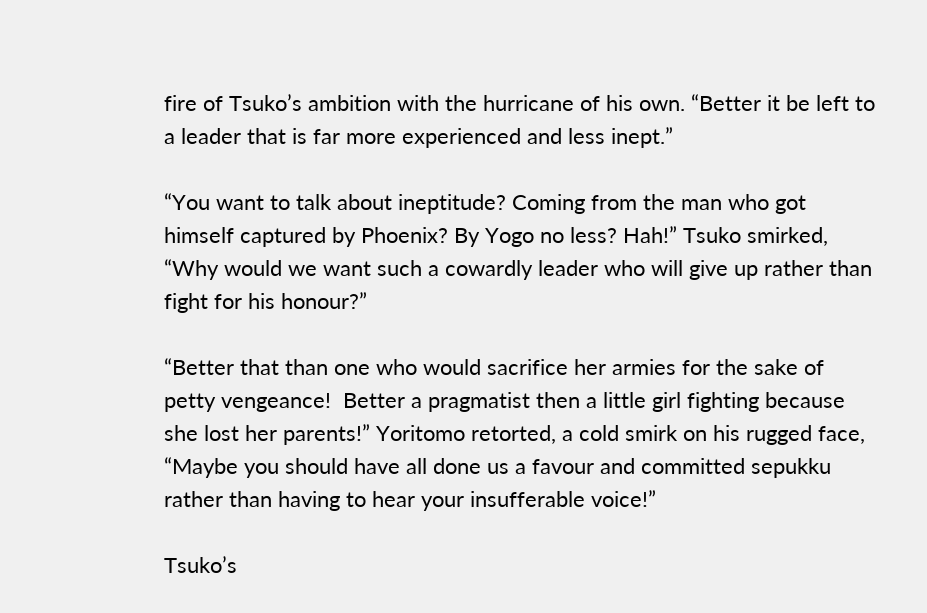fire of Tsuko’s ambition with the hurricane of his own. “Better it be left to a leader that is far more experienced and less inept.”

“You want to talk about ineptitude? Coming from the man who got himself captured by Phoenix? By Yogo no less? Hah!” Tsuko smirked, “Why would we want such a cowardly leader who will give up rather than fight for his honour?”

“Better that than one who would sacrifice her armies for the sake of petty vengeance!  Better a pragmatist then a little girl fighting because she lost her parents!” Yoritomo retorted, a cold smirk on his rugged face, “Maybe you should have all done us a favour and committed sepukku rather than having to hear your insufferable voice!”

Tsuko’s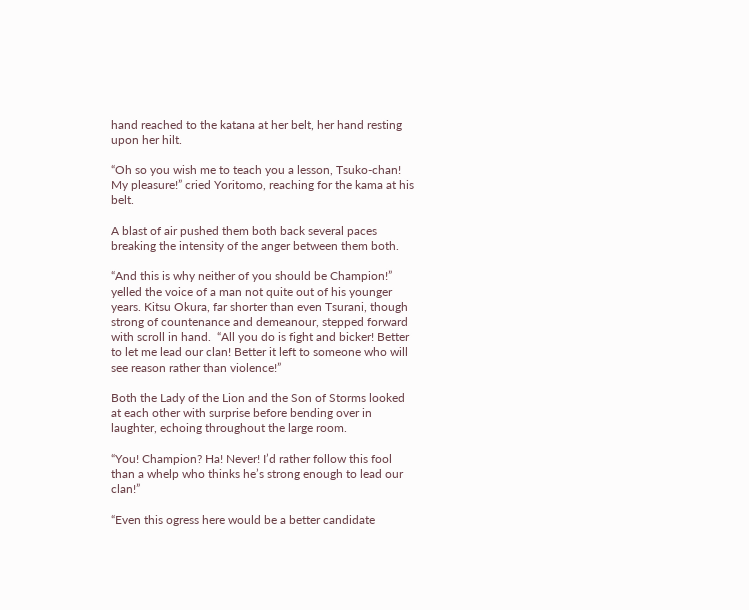hand reached to the katana at her belt, her hand resting upon her hilt.

“Oh so you wish me to teach you a lesson, Tsuko-chan! My pleasure!” cried Yoritomo, reaching for the kama at his belt.

A blast of air pushed them both back several paces breaking the intensity of the anger between them both.

“And this is why neither of you should be Champion!” yelled the voice of a man not quite out of his younger years. Kitsu Okura, far shorter than even Tsurani, though strong of countenance and demeanour, stepped forward with scroll in hand.  “All you do is fight and bicker! Better to let me lead our clan! Better it left to someone who will see reason rather than violence!”

Both the Lady of the Lion and the Son of Storms looked at each other with surprise before bending over in laughter, echoing throughout the large room.

“You! Champion? Ha! Never! I’d rather follow this fool than a whelp who thinks he’s strong enough to lead our clan!”

“Even this ogress here would be a better candidate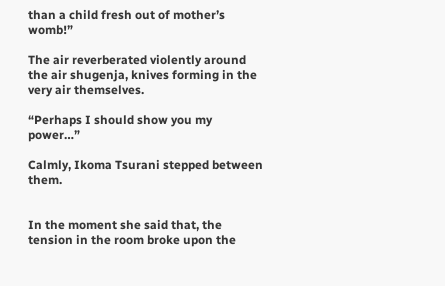than a child fresh out of mother’s womb!”

The air reverberated violently around the air shugenja, knives forming in the very air themselves.

“Perhaps I should show you my power…”

Calmly, Ikoma Tsurani stepped between them.


In the moment she said that, the tension in the room broke upon the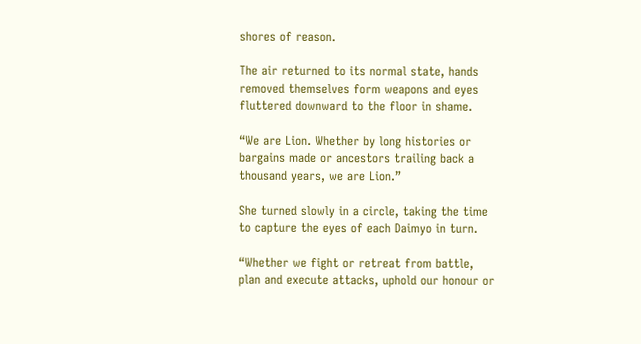shores of reason.

The air returned to its normal state, hands removed themselves form weapons and eyes fluttered downward to the floor in shame.

“We are Lion. Whether by long histories or bargains made or ancestors trailing back a thousand years, we are Lion.”

She turned slowly in a circle, taking the time to capture the eyes of each Daimyo in turn.

“Whether we fight or retreat from battle, plan and execute attacks, uphold our honour or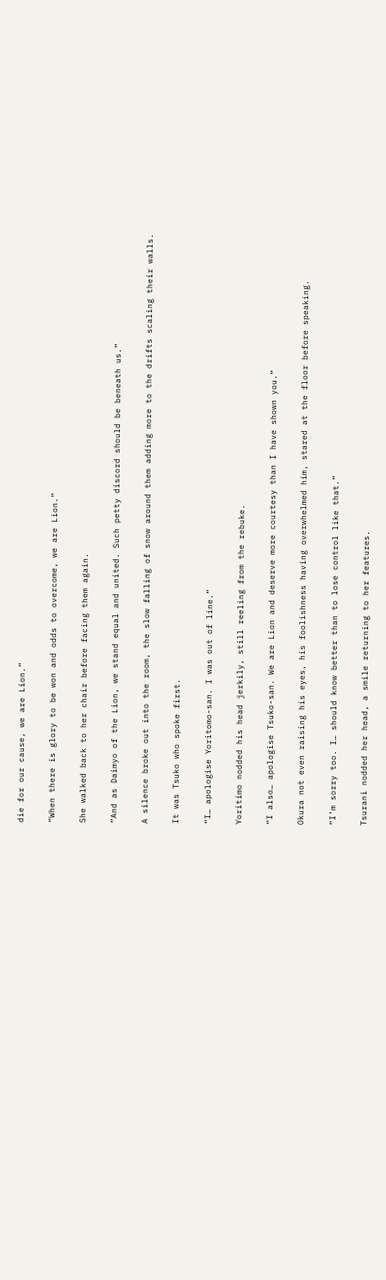die for our cause, we are Lion.”

“When there is glory to be won and odds to overcome, we are Lion.”

She walked back to her chair before facing them again.

“And as Daimyo of the Lion, we stand equal and united. Such petty discord should be beneath us.”

A silence broke out into the room, the slow falling of snow around them adding more to the drifts scaling their walls.

It was Tsuko who spoke first.

“I… apologise Yoritomo-san. I was out of line.”

Yoritimo nodded his head jerkily, still reeling from the rebuke.

“I also… apologise Tsuko-san. We are Lion and deserve more courtesy than I have shown you.”

Okura not even raising his eyes, his foolishness having overwhelmed him, stared at the floor before speaking.

“I’m sorry too. I… should know better than to lose control like that.”

Tsurani nodded her head, a smile returning to her features.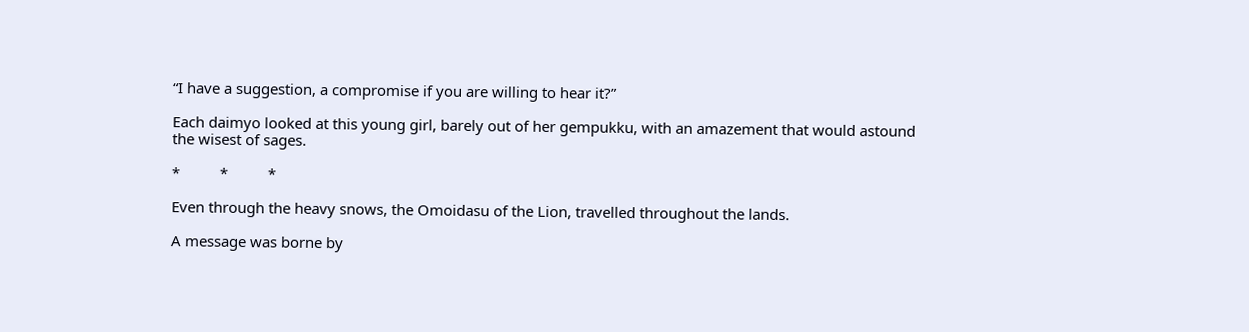“I have a suggestion, a compromise if you are willing to hear it?”

Each daimyo looked at this young girl, barely out of her gempukku, with an amazement that would astound the wisest of sages.

*          *          *

Even through the heavy snows, the Omoidasu of the Lion, travelled throughout the lands.

A message was borne by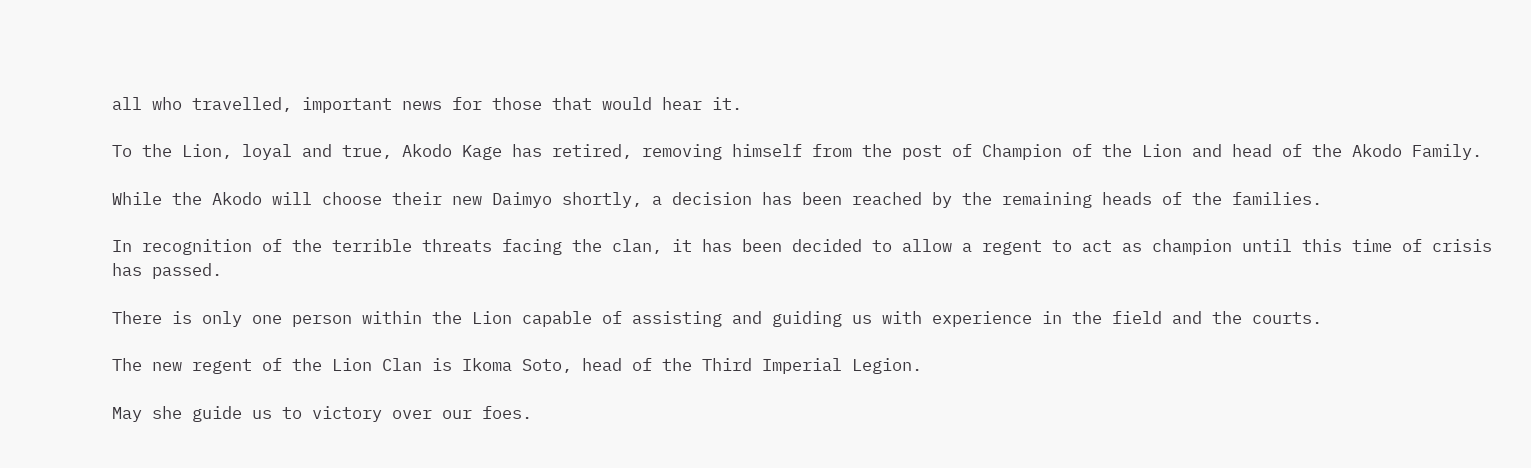all who travelled, important news for those that would hear it.

To the Lion, loyal and true, Akodo Kage has retired, removing himself from the post of Champion of the Lion and head of the Akodo Family.

While the Akodo will choose their new Daimyo shortly, a decision has been reached by the remaining heads of the families.

In recognition of the terrible threats facing the clan, it has been decided to allow a regent to act as champion until this time of crisis has passed.

There is only one person within the Lion capable of assisting and guiding us with experience in the field and the courts.

The new regent of the Lion Clan is Ikoma Soto, head of the Third Imperial Legion.

May she guide us to victory over our foes.